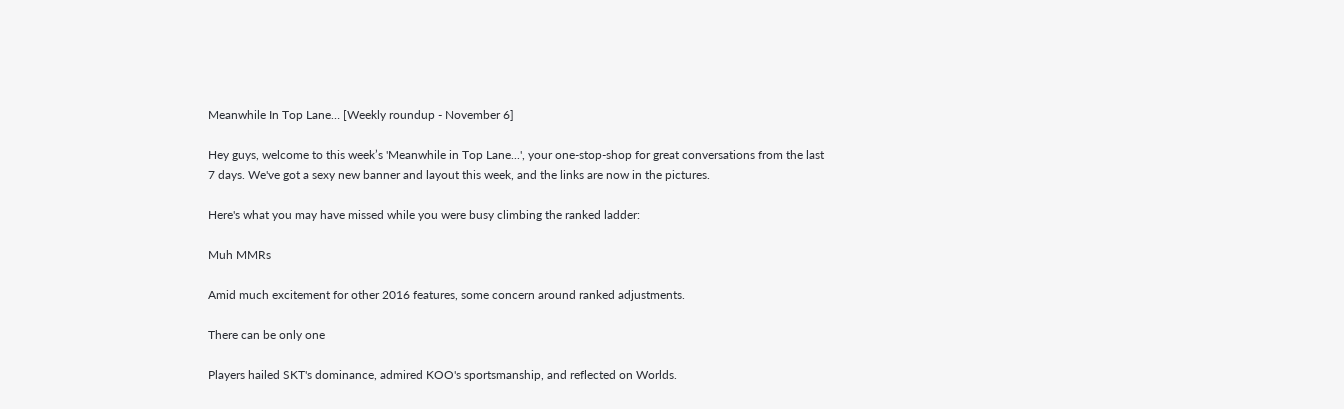Meanwhile In Top Lane… [Weekly roundup - November 6]

Hey guys, welcome to this week’s 'Meanwhile in Top Lane...', your one-stop-shop for great conversations from the last 7 days. We've got a sexy new banner and layout this week, and the links are now in the pictures.

Here's what you may have missed while you were busy climbing the ranked ladder:

Muh MMRs

Amid much excitement for other 2016 features, some concern around ranked adjustments.

There can be only one

Players hailed SKT's dominance, admired KOO's sportsmanship, and reflected on Worlds.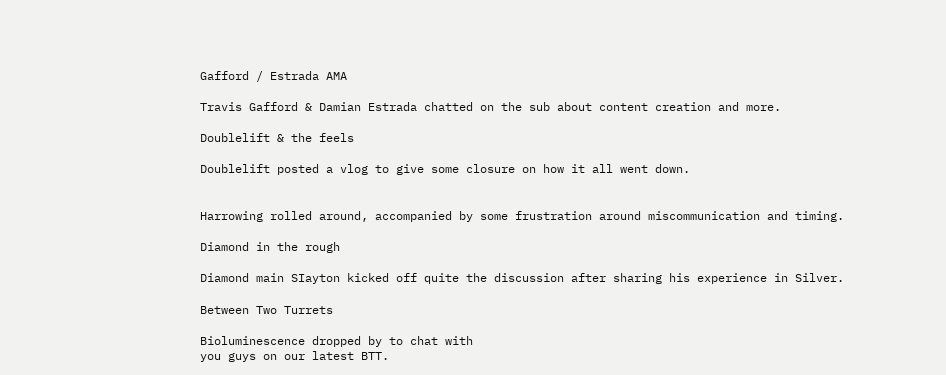Gafford / Estrada AMA

Travis Gafford & Damian Estrada chatted on the sub about content creation and more.

Doublelift & the feels

Doublelift posted a vlog to give some closure on how it all went down.


Harrowing rolled around, accompanied by some frustration around miscommunication and timing.

Diamond in the rough

Diamond main SIayton kicked off quite the discussion after sharing his experience in Silver.

Between Two Turrets

Bioluminescence dropped by to chat with
you guys on our latest BTT.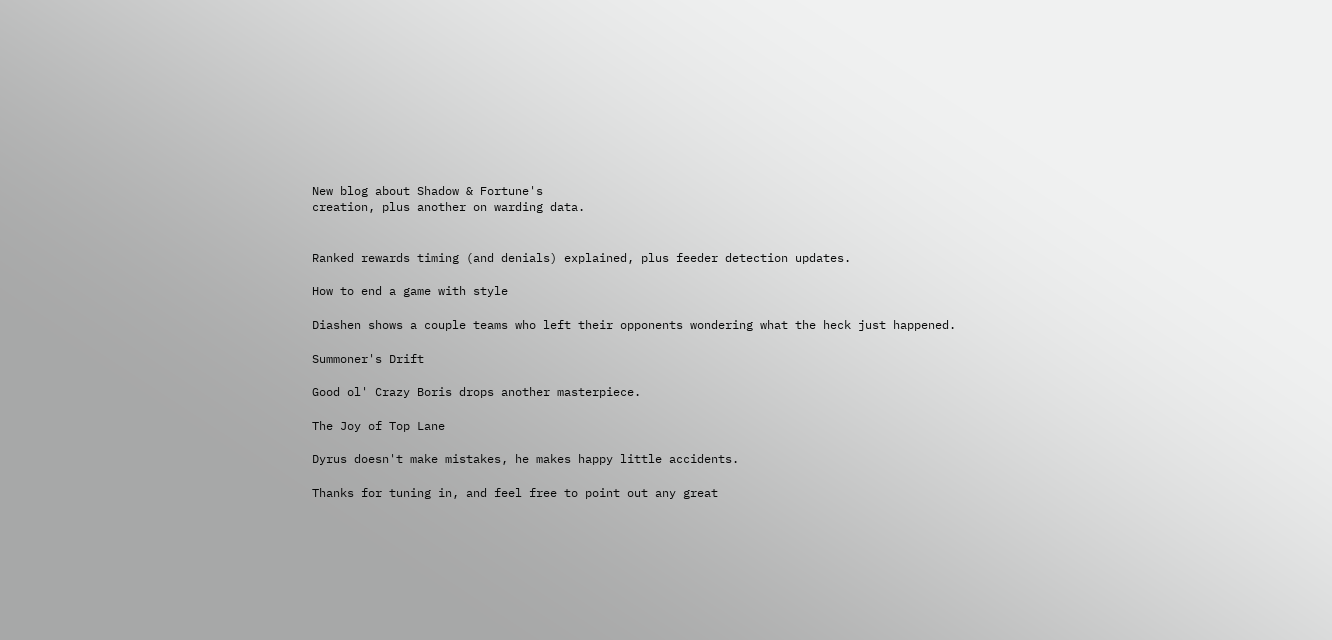New blog about Shadow & Fortune's
creation, plus another on warding data.


Ranked rewards timing (and denials) explained, plus feeder detection updates.

How to end a game with style

Diashen shows a couple teams who left their opponents wondering what the heck just happened.

Summoner's Drift

Good ol' Crazy Boris drops another masterpiece.

The Joy of Top Lane

Dyrus doesn't make mistakes, he makes happy little accidents.

Thanks for tuning in, and feel free to point out any great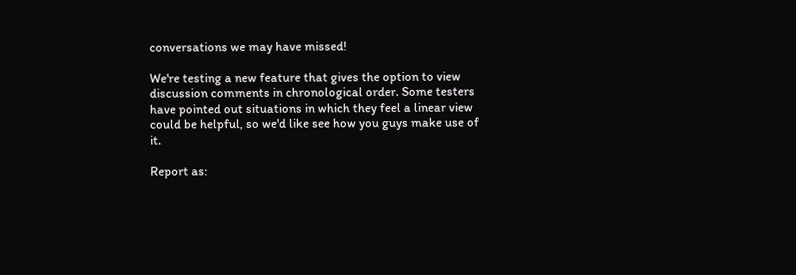conversations we may have missed!

We're testing a new feature that gives the option to view discussion comments in chronological order. Some testers have pointed out situations in which they feel a linear view could be helpful, so we'd like see how you guys make use of it.

Report as: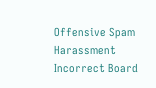Offensive Spam Harassment Incorrect Board